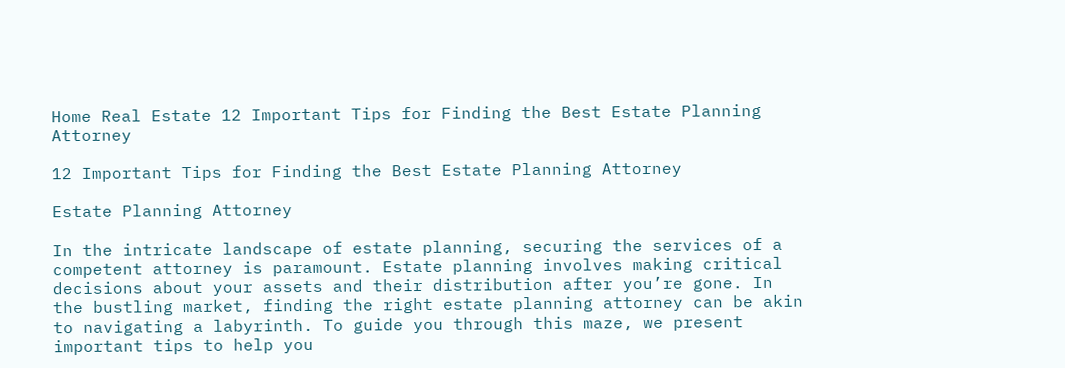Home Real Estate 12 Important Tips for Finding the Best Estate Planning Attorney

12 Important Tips for Finding the Best Estate Planning Attorney

Estate Planning Attorney

In the intricate landscape of estate planning, securing the services of a competent attorney is paramount. Estate planning involves making critical decisions about your assets and their distribution after you’re gone. In the bustling market, finding the right estate planning attorney can be akin to navigating a labyrinth. To guide you through this maze, we present important tips to help you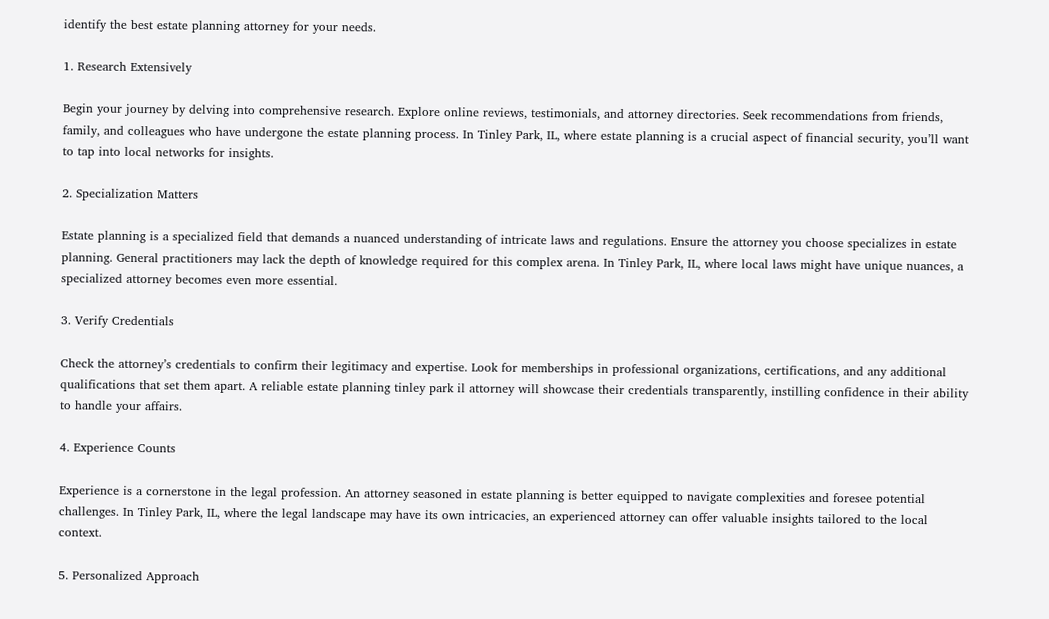identify the best estate planning attorney for your needs.

1. Research Extensively

Begin your journey by delving into comprehensive research. Explore online reviews, testimonials, and attorney directories. Seek recommendations from friends, family, and colleagues who have undergone the estate planning process. In Tinley Park, IL, where estate planning is a crucial aspect of financial security, you’ll want to tap into local networks for insights.

2. Specialization Matters

Estate planning is a specialized field that demands a nuanced understanding of intricate laws and regulations. Ensure the attorney you choose specializes in estate planning. General practitioners may lack the depth of knowledge required for this complex arena. In Tinley Park, IL, where local laws might have unique nuances, a specialized attorney becomes even more essential.

3. Verify Credentials

Check the attorney’s credentials to confirm their legitimacy and expertise. Look for memberships in professional organizations, certifications, and any additional qualifications that set them apart. A reliable estate planning tinley park il attorney will showcase their credentials transparently, instilling confidence in their ability to handle your affairs.

4. Experience Counts

Experience is a cornerstone in the legal profession. An attorney seasoned in estate planning is better equipped to navigate complexities and foresee potential challenges. In Tinley Park, IL, where the legal landscape may have its own intricacies, an experienced attorney can offer valuable insights tailored to the local context.

5. Personalized Approach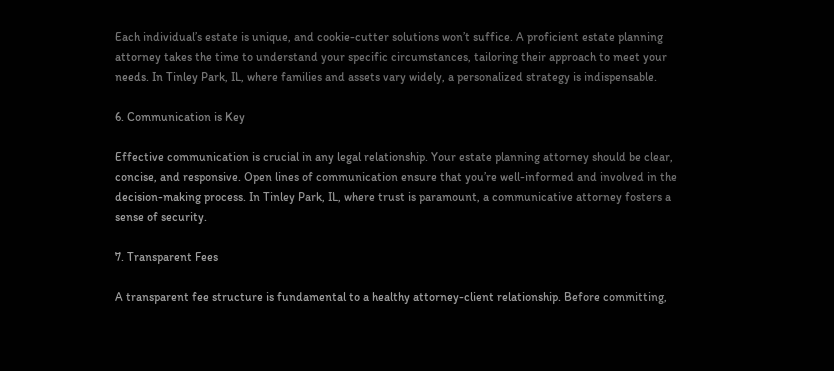Each individual’s estate is unique, and cookie-cutter solutions won’t suffice. A proficient estate planning attorney takes the time to understand your specific circumstances, tailoring their approach to meet your needs. In Tinley Park, IL, where families and assets vary widely, a personalized strategy is indispensable.

6. Communication is Key

Effective communication is crucial in any legal relationship. Your estate planning attorney should be clear, concise, and responsive. Open lines of communication ensure that you’re well-informed and involved in the decision-making process. In Tinley Park, IL, where trust is paramount, a communicative attorney fosters a sense of security.

7. Transparent Fees

A transparent fee structure is fundamental to a healthy attorney-client relationship. Before committing,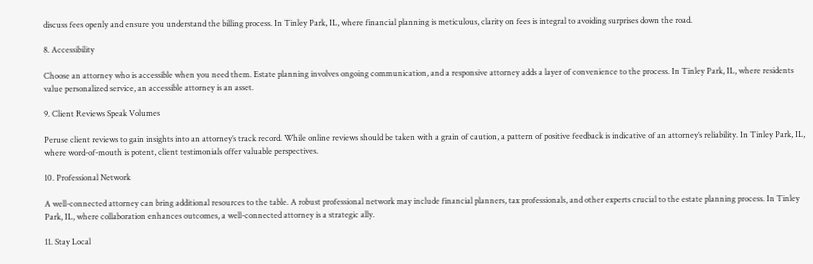discuss fees openly and ensure you understand the billing process. In Tinley Park, IL, where financial planning is meticulous, clarity on fees is integral to avoiding surprises down the road.

8. Accessibility

Choose an attorney who is accessible when you need them. Estate planning involves ongoing communication, and a responsive attorney adds a layer of convenience to the process. In Tinley Park, IL, where residents value personalized service, an accessible attorney is an asset.

9. Client Reviews Speak Volumes

Peruse client reviews to gain insights into an attorney’s track record. While online reviews should be taken with a grain of caution, a pattern of positive feedback is indicative of an attorney’s reliability. In Tinley Park, IL, where word-of-mouth is potent, client testimonials offer valuable perspectives.

10. Professional Network

A well-connected attorney can bring additional resources to the table. A robust professional network may include financial planners, tax professionals, and other experts crucial to the estate planning process. In Tinley Park, IL, where collaboration enhances outcomes, a well-connected attorney is a strategic ally.

11. Stay Local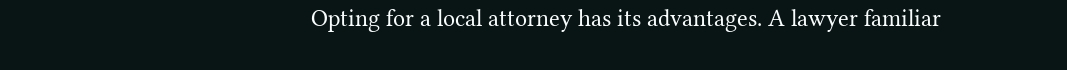Opting for a local attorney has its advantages. A lawyer familiar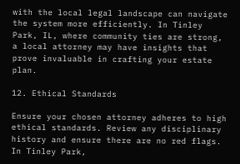with the local legal landscape can navigate the system more efficiently. In Tinley Park, IL, where community ties are strong, a local attorney may have insights that prove invaluable in crafting your estate plan.

12. Ethical Standards

Ensure your chosen attorney adheres to high ethical standards. Review any disciplinary history and ensure there are no red flags. In Tinley Park,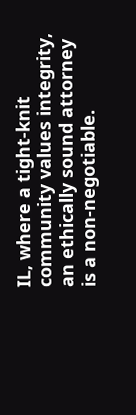IL, where a tight-knit community values integrity, an ethically sound attorney is a non-negotiable.